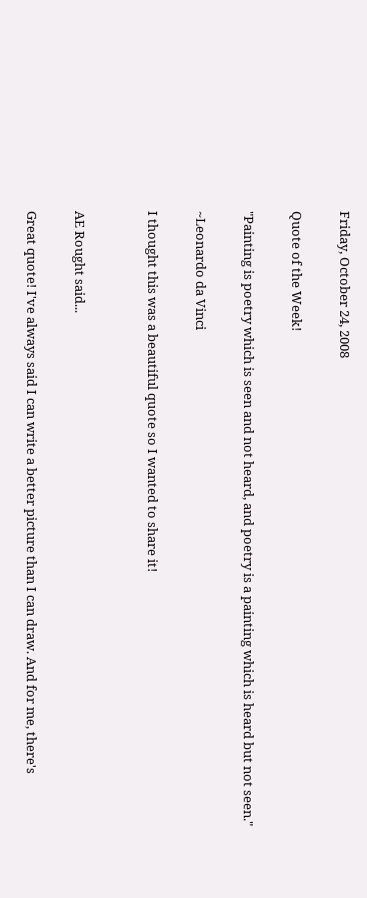Friday, October 24, 2008

Quote of the Week!

"Painting is poetry which is seen and not heard, and poetry is a painting which is heard but not seen."

~Leonardo da Vinci

I thought this was a beautiful quote so I wanted to share it!


AE Rought said...

Great quote! I've always said I can write a better picture than I can draw. And for me, there's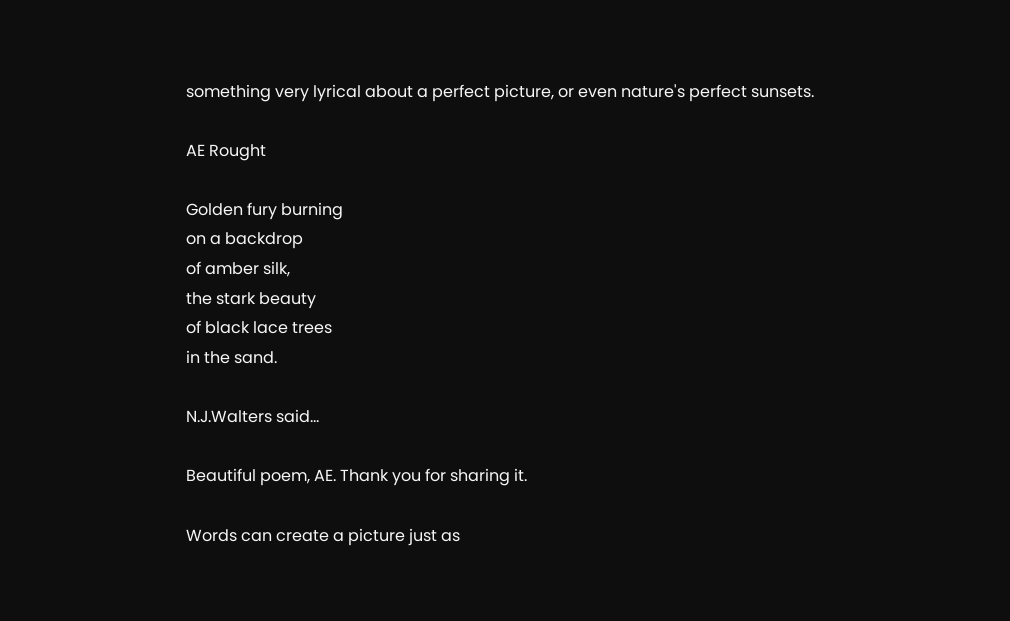something very lyrical about a perfect picture, or even nature's perfect sunsets.

AE Rought

Golden fury burning
on a backdrop
of amber silk,
the stark beauty
of black lace trees
in the sand.

N.J.Walters said...

Beautiful poem, AE. Thank you for sharing it.

Words can create a picture just as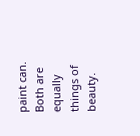paint can. Both are equally things of beauty.